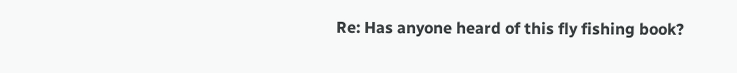Re: Has anyone heard of this fly fishing book?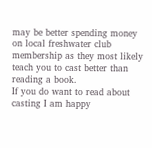may be better spending money on local freshwater club membership as they most likely teach you to cast better than reading a book.
If you do want to read about casting I am happy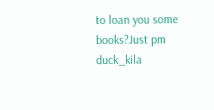to loan you some books?Just pm duck_kila